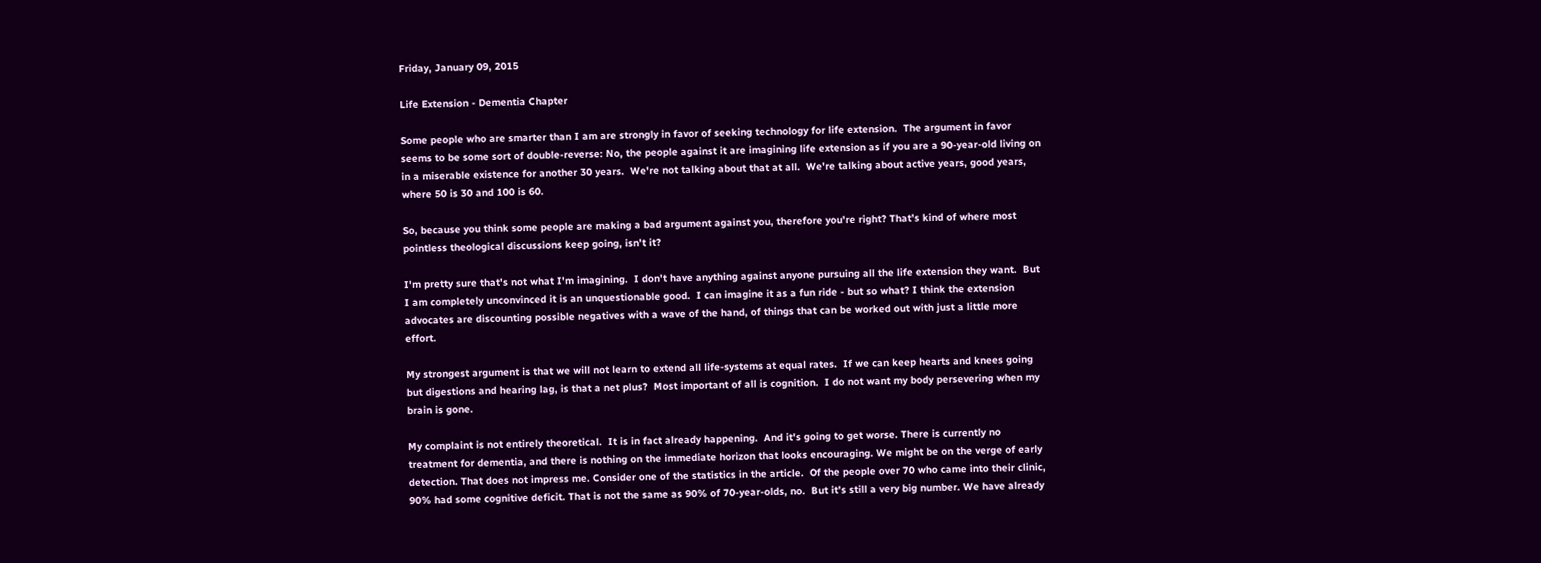Friday, January 09, 2015

Life Extension - Dementia Chapter

Some people who are smarter than I am are strongly in favor of seeking technology for life extension.  The argument in favor seems to be some sort of double-reverse: No, the people against it are imagining life extension as if you are a 90-year-old living on in a miserable existence for another 30 years.  We're not talking about that at all.  We're talking about active years, good years, where 50 is 30 and 100 is 60.

So, because you think some people are making a bad argument against you, therefore you're right? That's kind of where most pointless theological discussions keep going, isn't it?

I'm pretty sure that's not what I'm imagining.  I don't have anything against anyone pursuing all the life extension they want.  But I am completely unconvinced it is an unquestionable good.  I can imagine it as a fun ride - but so what? I think the extension advocates are discounting possible negatives with a wave of the hand, of things that can be worked out with just a little more effort.

My strongest argument is that we will not learn to extend all life-systems at equal rates.  If we can keep hearts and knees going but digestions and hearing lag, is that a net plus?  Most important of all is cognition.  I do not want my body persevering when my brain is gone.

My complaint is not entirely theoretical.  It is in fact already happening.  And it's going to get worse. There is currently no treatment for dementia, and there is nothing on the immediate horizon that looks encouraging. We might be on the verge of early detection. That does not impress me. Consider one of the statistics in the article.  Of the people over 70 who came into their clinic, 90% had some cognitive deficit. That is not the same as 90% of 70-year-olds, no.  But it's still a very big number. We have already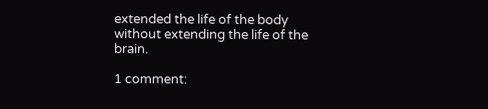extended the life of the body without extending the life of the brain.

1 comment: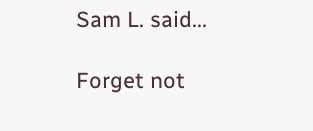Sam L. said...

Forget not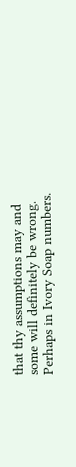that thy assumptions may and some will definitely be wrong. Perhaps in Ivory Soap numbers.